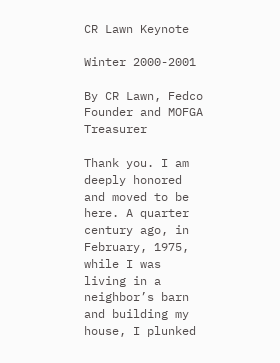CR Lawn Keynote

Winter 2000-2001

By CR Lawn, Fedco Founder and MOFGA Treasurer

Thank you. I am deeply honored and moved to be here. A quarter century ago, in February, 1975, while I was living in a neighbor’s barn and building my house, I plunked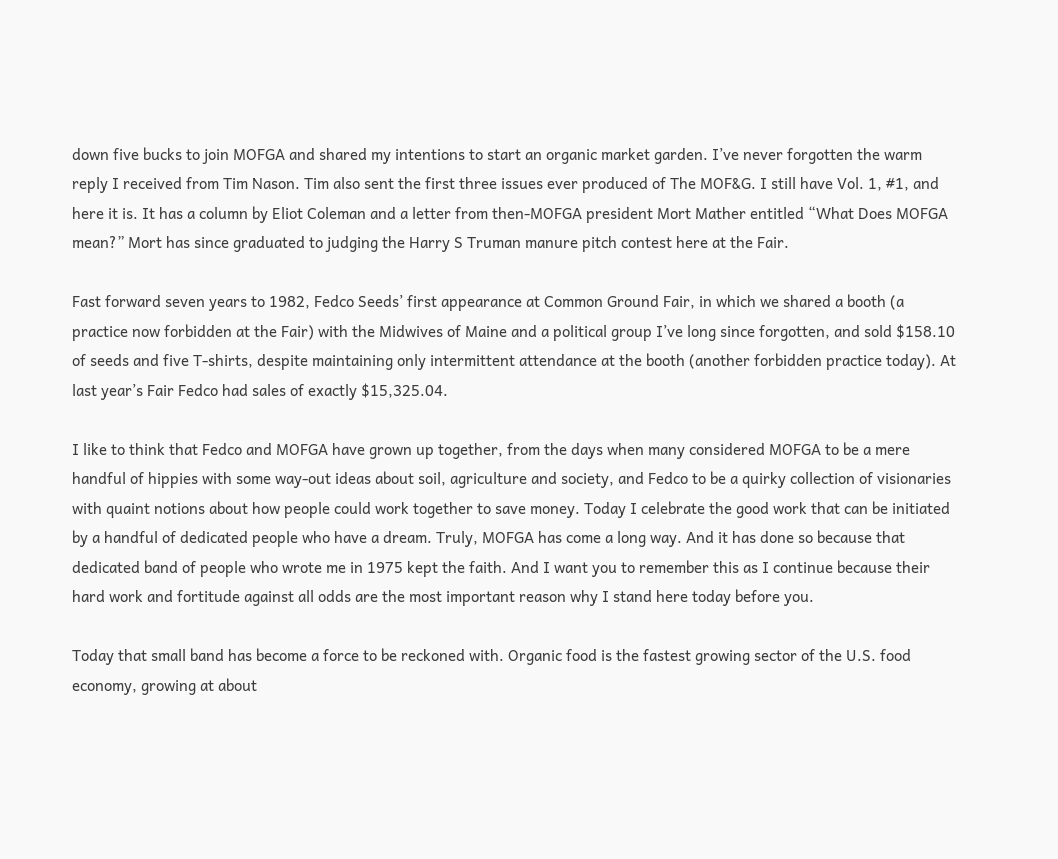down five bucks to join MOFGA and shared my intentions to start an organic market garden. I’ve never forgotten the warm reply I received from Tim Nason. Tim also sent the first three issues ever produced of The MOF&G. I still have Vol. 1, #1, and here it is. It has a column by Eliot Coleman and a letter from then-MOFGA president Mort Mather entitled “What Does MOFGA mean?” Mort has since graduated to judging the Harry S Truman manure pitch contest here at the Fair.

Fast forward seven years to 1982, Fedco Seeds’ first appearance at Common Ground Fair, in which we shared a booth (a practice now forbidden at the Fair) with the Midwives of Maine and a political group I’ve long since forgotten, and sold $158.10 of seeds and five T-shirts, despite maintaining only intermittent attendance at the booth (another forbidden practice today). At last year’s Fair Fedco had sales of exactly $15,325.04.

I like to think that Fedco and MOFGA have grown up together, from the days when many considered MOFGA to be a mere handful of hippies with some way-out ideas about soil, agriculture and society, and Fedco to be a quirky collection of visionaries with quaint notions about how people could work together to save money. Today I celebrate the good work that can be initiated by a handful of dedicated people who have a dream. Truly, MOFGA has come a long way. And it has done so because that dedicated band of people who wrote me in 1975 kept the faith. And I want you to remember this as I continue because their hard work and fortitude against all odds are the most important reason why I stand here today before you.

Today that small band has become a force to be reckoned with. Organic food is the fastest growing sector of the U.S. food economy, growing at about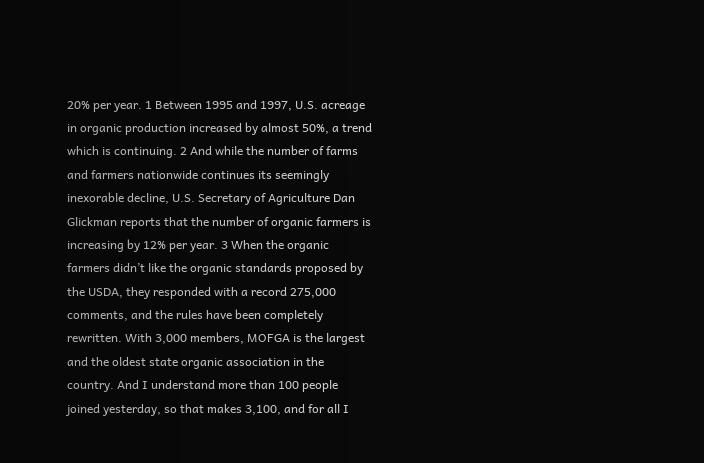20% per year. 1 Between 1995 and 1997, U.S. acreage in organic production increased by almost 50%, a trend which is continuing. 2 And while the number of farms and farmers nationwide continues its seemingly inexorable decline, U.S. Secretary of Agriculture Dan Glickman reports that the number of organic farmers is increasing by 12% per year. 3 When the organic farmers didn’t like the organic standards proposed by the USDA, they responded with a record 275,000 comments, and the rules have been completely rewritten. With 3,000 members, MOFGA is the largest and the oldest state organic association in the country. And I understand more than 100 people joined yesterday, so that makes 3,100, and for all I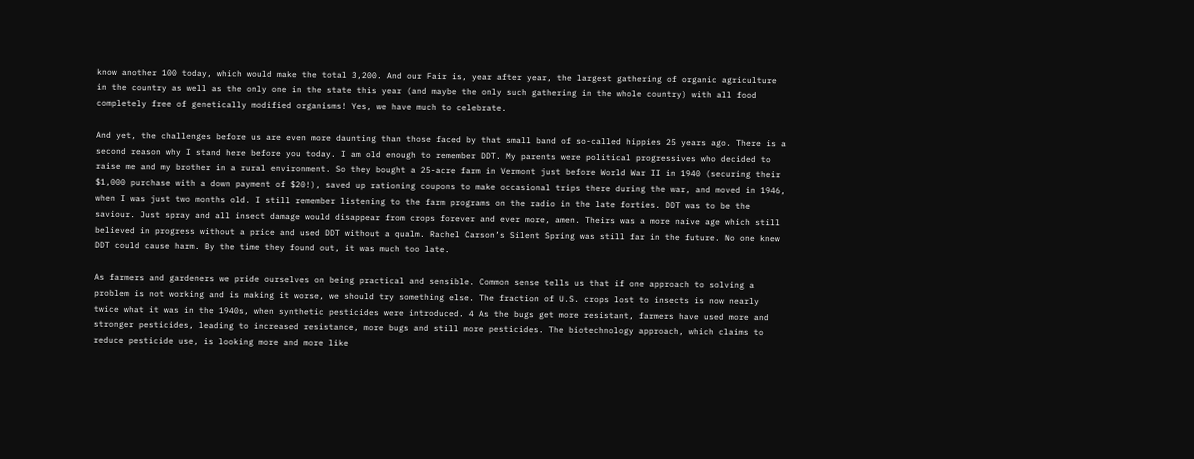know another 100 today, which would make the total 3,200. And our Fair is, year after year, the largest gathering of organic agriculture in the country as well as the only one in the state this year (and maybe the only such gathering in the whole country) with all food completely free of genetically modified organisms! Yes, we have much to celebrate.

And yet, the challenges before us are even more daunting than those faced by that small band of so-called hippies 25 years ago. There is a second reason why I stand here before you today. I am old enough to remember DDT. My parents were political progressives who decided to raise me and my brother in a rural environment. So they bought a 25-acre farm in Vermont just before World War II in 1940 (securing their $1,000 purchase with a down payment of $20!), saved up rationing coupons to make occasional trips there during the war, and moved in 1946, when I was just two months old. I still remember listening to the farm programs on the radio in the late forties. DDT was to be the saviour. Just spray and all insect damage would disappear from crops forever and ever more, amen. Theirs was a more naive age which still believed in progress without a price and used DDT without a qualm. Rachel Carson’s Silent Spring was still far in the future. No one knew DDT could cause harm. By the time they found out, it was much too late.

As farmers and gardeners we pride ourselves on being practical and sensible. Common sense tells us that if one approach to solving a problem is not working and is making it worse, we should try something else. The fraction of U.S. crops lost to insects is now nearly twice what it was in the 1940s, when synthetic pesticides were introduced. 4 As the bugs get more resistant, farmers have used more and stronger pesticides, leading to increased resistance, more bugs and still more pesticides. The biotechnology approach, which claims to reduce pesticide use, is looking more and more like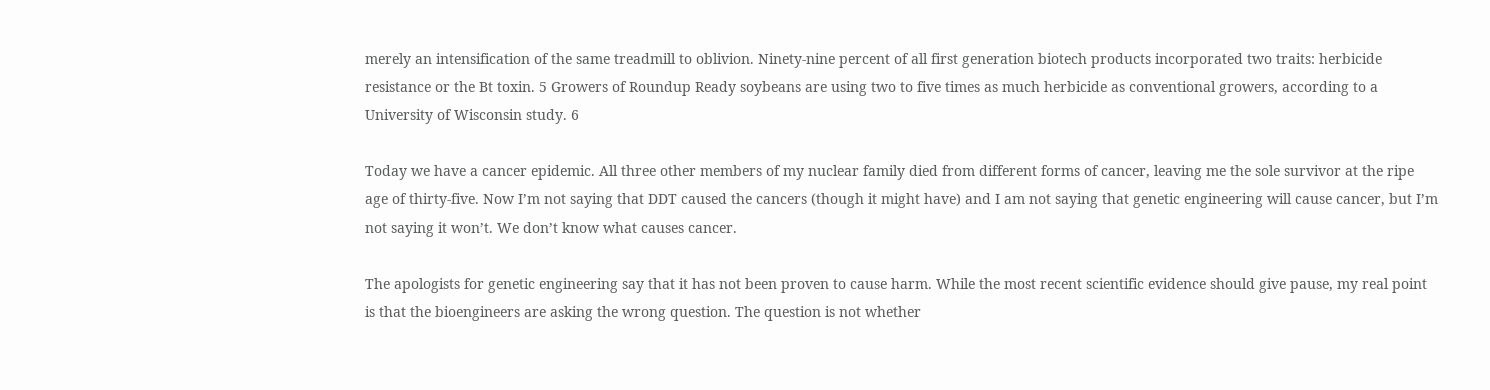merely an intensification of the same treadmill to oblivion. Ninety-nine percent of all first generation biotech products incorporated two traits: herbicide resistance or the Bt toxin. 5 Growers of Roundup Ready soybeans are using two to five times as much herbicide as conventional growers, according to a University of Wisconsin study. 6

Today we have a cancer epidemic. All three other members of my nuclear family died from different forms of cancer, leaving me the sole survivor at the ripe age of thirty-five. Now I’m not saying that DDT caused the cancers (though it might have) and I am not saying that genetic engineering will cause cancer, but I’m not saying it won’t. We don’t know what causes cancer.

The apologists for genetic engineering say that it has not been proven to cause harm. While the most recent scientific evidence should give pause, my real point is that the bioengineers are asking the wrong question. The question is not whether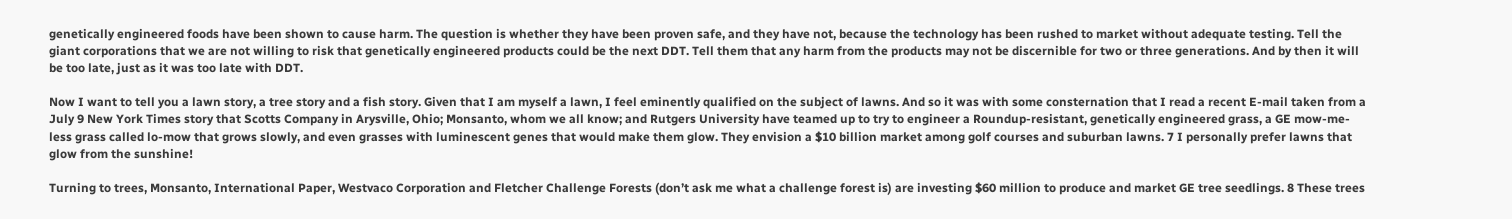genetically engineered foods have been shown to cause harm. The question is whether they have been proven safe, and they have not, because the technology has been rushed to market without adequate testing. Tell the giant corporations that we are not willing to risk that genetically engineered products could be the next DDT. Tell them that any harm from the products may not be discernible for two or three generations. And by then it will be too late, just as it was too late with DDT.

Now I want to tell you a lawn story, a tree story and a fish story. Given that I am myself a lawn, I feel eminently qualified on the subject of lawns. And so it was with some consternation that I read a recent E-mail taken from a July 9 New York Times story that Scotts Company in Arysville, Ohio; Monsanto, whom we all know; and Rutgers University have teamed up to try to engineer a Roundup-resistant, genetically engineered grass, a GE mow-me-less grass called lo-mow that grows slowly, and even grasses with luminescent genes that would make them glow. They envision a $10 billion market among golf courses and suburban lawns. 7 I personally prefer lawns that glow from the sunshine!

Turning to trees, Monsanto, International Paper, Westvaco Corporation and Fletcher Challenge Forests (don’t ask me what a challenge forest is) are investing $60 million to produce and market GE tree seedlings. 8 These trees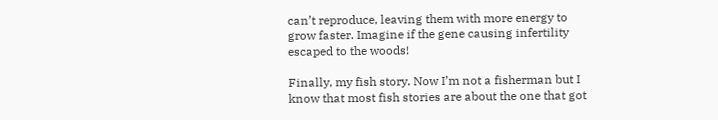can’t reproduce, leaving them with more energy to grow faster. Imagine if the gene causing infertility escaped to the woods!

Finally, my fish story. Now I’m not a fisherman but I know that most fish stories are about the one that got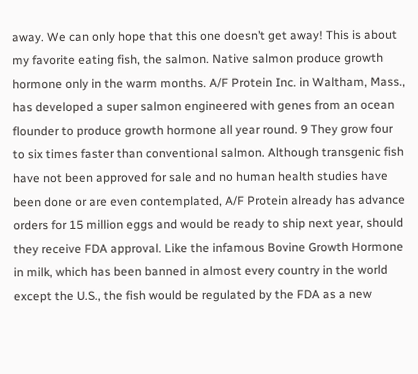away. We can only hope that this one doesn’t get away! This is about my favorite eating fish, the salmon. Native salmon produce growth hormone only in the warm months. A/F Protein Inc. in Waltham, Mass., has developed a super salmon engineered with genes from an ocean flounder to produce growth hormone all year round. 9 They grow four to six times faster than conventional salmon. Although transgenic fish have not been approved for sale and no human health studies have been done or are even contemplated, A/F Protein already has advance orders for 15 million eggs and would be ready to ship next year, should they receive FDA approval. Like the infamous Bovine Growth Hormone in milk, which has been banned in almost every country in the world except the U.S., the fish would be regulated by the FDA as a new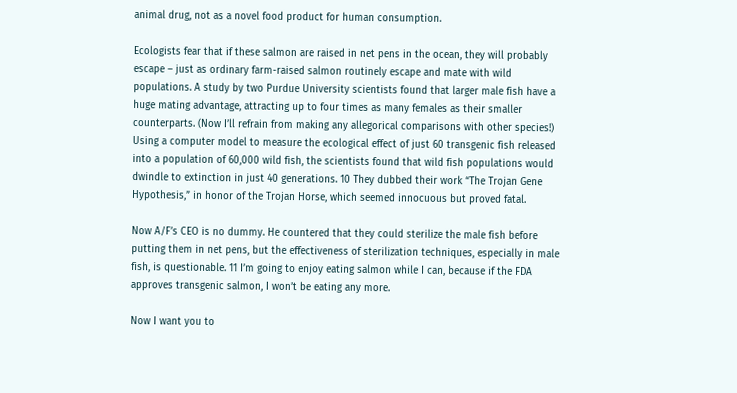animal drug, not as a novel food product for human consumption.

Ecologists fear that if these salmon are raised in net pens in the ocean, they will probably escape – just as ordinary farm-raised salmon routinely escape and mate with wild populations. A study by two Purdue University scientists found that larger male fish have a huge mating advantage, attracting up to four times as many females as their smaller counterparts. (Now I’ll refrain from making any allegorical comparisons with other species!) Using a computer model to measure the ecological effect of just 60 transgenic fish released into a population of 60,000 wild fish, the scientists found that wild fish populations would dwindle to extinction in just 40 generations. 10 They dubbed their work “The Trojan Gene Hypothesis,” in honor of the Trojan Horse, which seemed innocuous but proved fatal.

Now A/F’s CEO is no dummy. He countered that they could sterilize the male fish before putting them in net pens, but the effectiveness of sterilization techniques, especially in male fish, is questionable. 11 I’m going to enjoy eating salmon while I can, because if the FDA approves transgenic salmon, I won’t be eating any more.

Now I want you to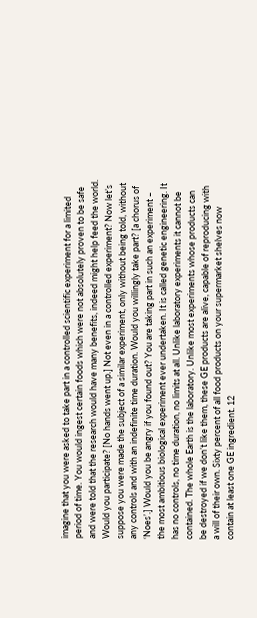imagine that you were asked to take part in a controlled scientific experiment for a limited period of time. You would ingest certain foods which were not absolutely proven to be safe and were told that the research would have many benefits, indeed might help feed the world. Would you participate? [No hands went up.] Not even in a controlled experiment? Now let’s suppose you were made the subject of a similar experiment, only without being told, without any controls and with an indefinite time duration. Would you willingly take part? [a chorus of ‘Noes’.] Would you be angry if you found out? You are taking part in such an experiment – the most ambitious biological experiment ever undertaken. It is called genetic engineering. It has no controls, no time duration, no limits at all. Unlike laboratory experiments it cannot be contained. The whole Earth is the laboratory. Unlike most experiments whose products can be destroyed if we don’t like them, these GE products are alive, capable of reproducing with a will of their own. Sixty percent of all food products on your supermarket shelves now contain at least one GE ingredient. 12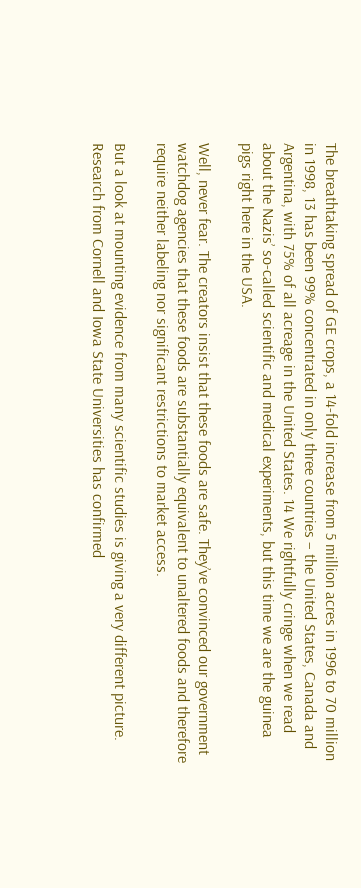The breathtaking spread of GE crops, a 14-fold increase from 5 million acres in 1996 to 70 million in 1998, 13 has been 99% concentrated in only three countries – the United States, Canada and Argentina, with 75% of all acreage in the United States. 14 We rightfully cringe when we read about the Nazis’ so-called scientific and medical experiments, but this time we are the guinea pigs right here in the USA.

Well, never fear. The creators insist that these foods are safe. They’ve convinced our government watchdog agencies that these foods are substantially equivalent to unaltered foods and therefore require neither labeling nor significant restrictions to market access.

But a look at mounting evidence from many scientific studies is giving a very different picture. Research from Cornell and Iowa State Universities has confirmed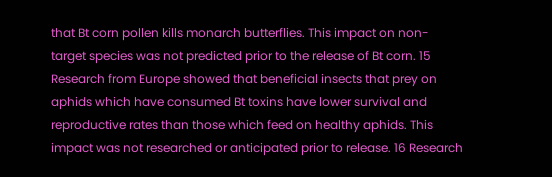that Bt corn pollen kills monarch butterflies. This impact on non-target species was not predicted prior to the release of Bt corn. 15 Research from Europe showed that beneficial insects that prey on aphids which have consumed Bt toxins have lower survival and reproductive rates than those which feed on healthy aphids. This impact was not researched or anticipated prior to release. 16 Research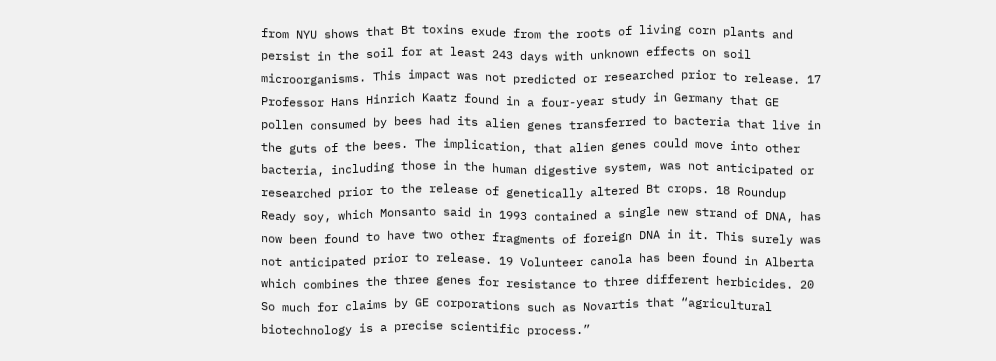from NYU shows that Bt toxins exude from the roots of living corn plants and persist in the soil for at least 243 days with unknown effects on soil microorganisms. This impact was not predicted or researched prior to release. 17 Professor Hans Hinrich Kaatz found in a four-year study in Germany that GE pollen consumed by bees had its alien genes transferred to bacteria that live in the guts of the bees. The implication, that alien genes could move into other bacteria, including those in the human digestive system, was not anticipated or researched prior to the release of genetically altered Bt crops. 18 Roundup Ready soy, which Monsanto said in 1993 contained a single new strand of DNA, has now been found to have two other fragments of foreign DNA in it. This surely was not anticipated prior to release. 19 Volunteer canola has been found in Alberta which combines the three genes for resistance to three different herbicides. 20 So much for claims by GE corporations such as Novartis that “agricultural biotechnology is a precise scientific process.”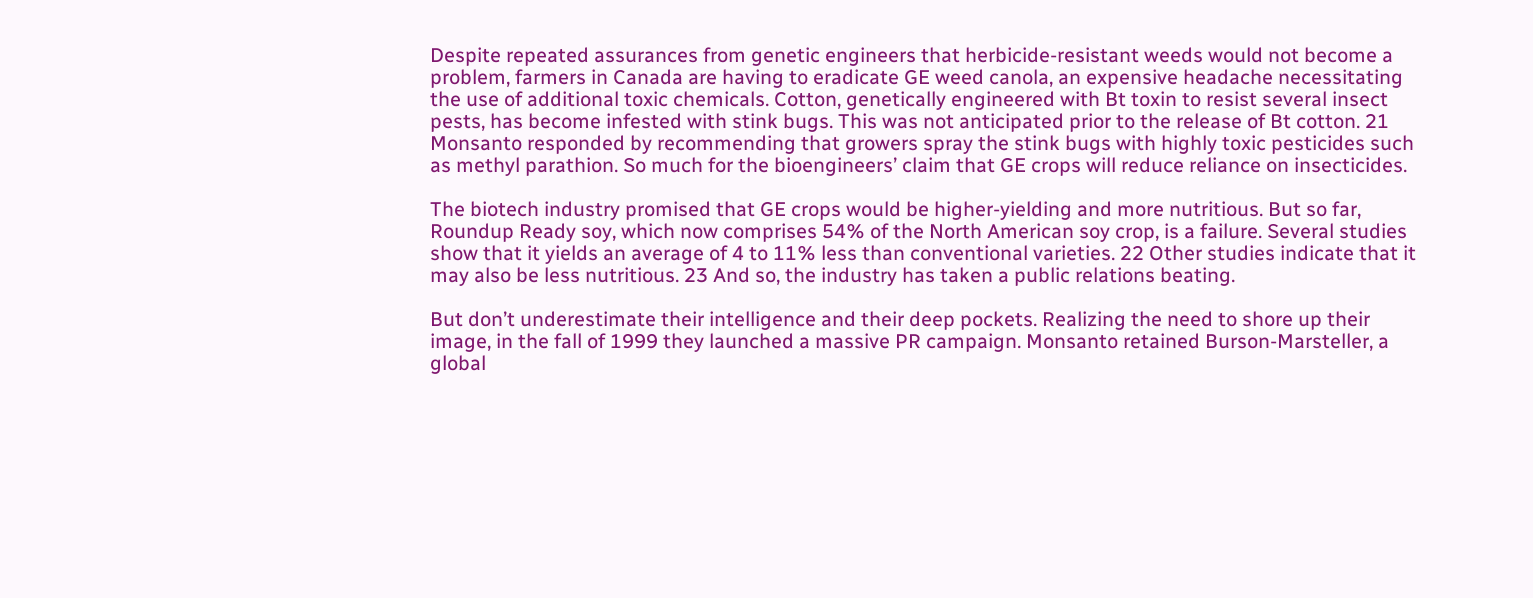Despite repeated assurances from genetic engineers that herbicide-resistant weeds would not become a problem, farmers in Canada are having to eradicate GE weed canola, an expensive headache necessitating the use of additional toxic chemicals. Cotton, genetically engineered with Bt toxin to resist several insect pests, has become infested with stink bugs. This was not anticipated prior to the release of Bt cotton. 21 Monsanto responded by recommending that growers spray the stink bugs with highly toxic pesticides such as methyl parathion. So much for the bioengineers’ claim that GE crops will reduce reliance on insecticides.

The biotech industry promised that GE crops would be higher-yielding and more nutritious. But so far, Roundup Ready soy, which now comprises 54% of the North American soy crop, is a failure. Several studies show that it yields an average of 4 to 11% less than conventional varieties. 22 Other studies indicate that it may also be less nutritious. 23 And so, the industry has taken a public relations beating.

But don’t underestimate their intelligence and their deep pockets. Realizing the need to shore up their image, in the fall of 1999 they launched a massive PR campaign. Monsanto retained Burson-Marsteller, a global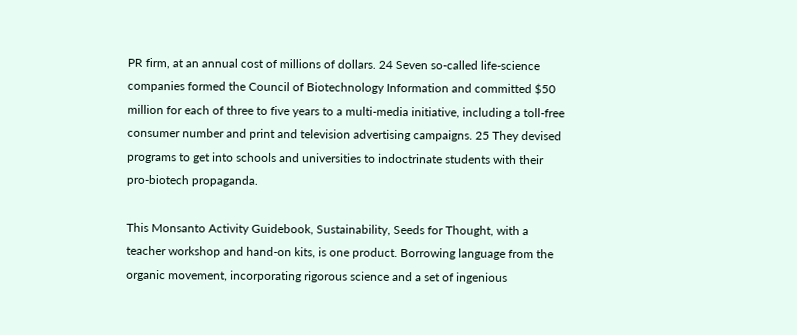PR firm, at an annual cost of millions of dollars. 24 Seven so-called life-science companies formed the Council of Biotechnology Information and committed $50 million for each of three to five years to a multi-media initiative, including a toll-free consumer number and print and television advertising campaigns. 25 They devised programs to get into schools and universities to indoctrinate students with their pro-biotech propaganda.

This Monsanto Activity Guidebook, Sustainability, Seeds for Thought, with a teacher workshop and hand-on kits, is one product. Borrowing language from the organic movement, incorporating rigorous science and a set of ingenious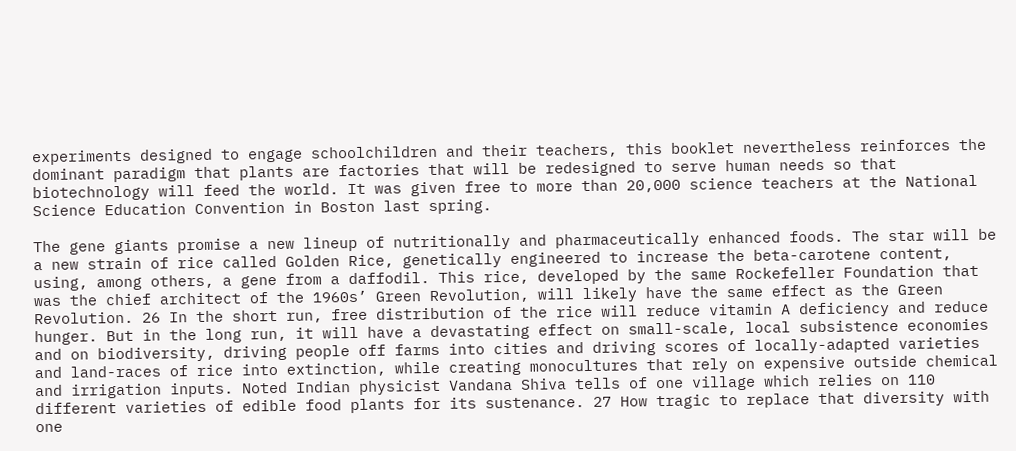experiments designed to engage schoolchildren and their teachers, this booklet nevertheless reinforces the dominant paradigm that plants are factories that will be redesigned to serve human needs so that biotechnology will feed the world. It was given free to more than 20,000 science teachers at the National Science Education Convention in Boston last spring.

The gene giants promise a new lineup of nutritionally and pharmaceutically enhanced foods. The star will be a new strain of rice called Golden Rice, genetically engineered to increase the beta-carotene content, using, among others, a gene from a daffodil. This rice, developed by the same Rockefeller Foundation that was the chief architect of the 1960s’ Green Revolution, will likely have the same effect as the Green Revolution. 26 In the short run, free distribution of the rice will reduce vitamin A deficiency and reduce hunger. But in the long run, it will have a devastating effect on small-scale, local subsistence economies and on biodiversity, driving people off farms into cities and driving scores of locally-adapted varieties and land-races of rice into extinction, while creating monocultures that rely on expensive outside chemical and irrigation inputs. Noted Indian physicist Vandana Shiva tells of one village which relies on 110 different varieties of edible food plants for its sustenance. 27 How tragic to replace that diversity with one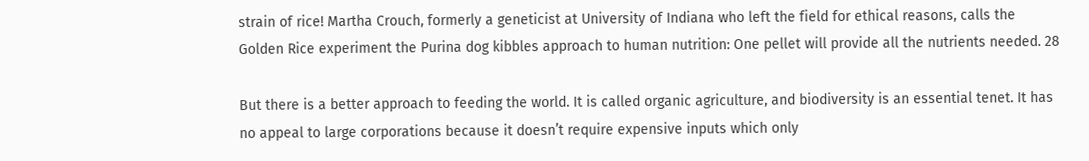strain of rice! Martha Crouch, formerly a geneticist at University of Indiana who left the field for ethical reasons, calls the Golden Rice experiment the Purina dog kibbles approach to human nutrition: One pellet will provide all the nutrients needed. 28

But there is a better approach to feeding the world. It is called organic agriculture, and biodiversity is an essential tenet. It has no appeal to large corporations because it doesn’t require expensive inputs which only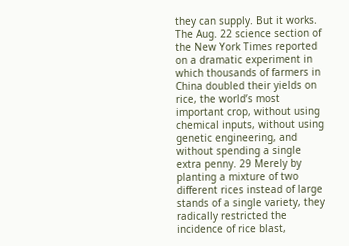they can supply. But it works. The Aug. 22 science section of the New York Times reported on a dramatic experiment in which thousands of farmers in China doubled their yields on rice, the world’s most important crop, without using chemical inputs, without using genetic engineering, and without spending a single extra penny. 29 Merely by planting a mixture of two different rices instead of large stands of a single variety, they radically restricted the incidence of rice blast,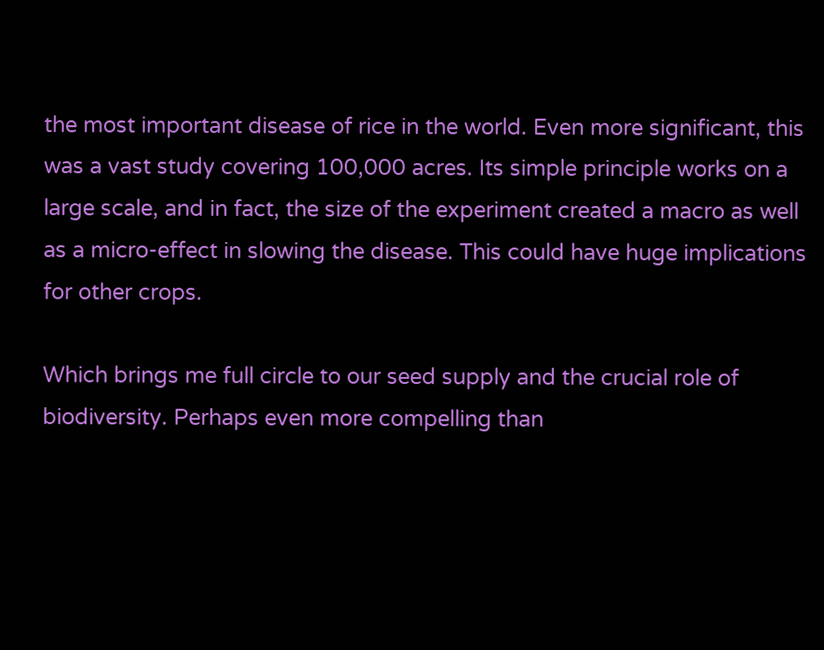the most important disease of rice in the world. Even more significant, this was a vast study covering 100,000 acres. Its simple principle works on a large scale, and in fact, the size of the experiment created a macro as well as a micro-effect in slowing the disease. This could have huge implications for other crops.

Which brings me full circle to our seed supply and the crucial role of biodiversity. Perhaps even more compelling than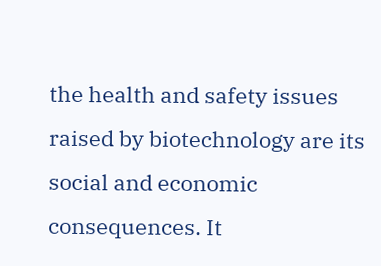the health and safety issues raised by biotechnology are its social and economic consequences. It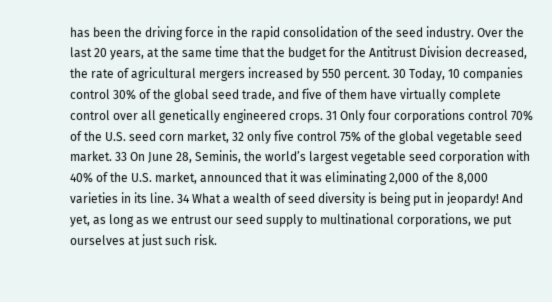has been the driving force in the rapid consolidation of the seed industry. Over the last 20 years, at the same time that the budget for the Antitrust Division decreased, the rate of agricultural mergers increased by 550 percent. 30 Today, 10 companies control 30% of the global seed trade, and five of them have virtually complete control over all genetically engineered crops. 31 Only four corporations control 70% of the U.S. seed corn market, 32 only five control 75% of the global vegetable seed market. 33 On June 28, Seminis, the world’s largest vegetable seed corporation with 40% of the U.S. market, announced that it was eliminating 2,000 of the 8,000 varieties in its line. 34 What a wealth of seed diversity is being put in jeopardy! And yet, as long as we entrust our seed supply to multinational corporations, we put ourselves at just such risk.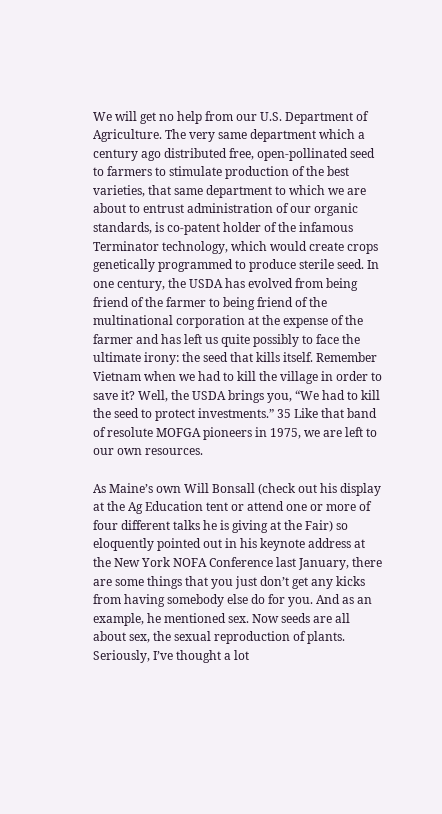We will get no help from our U.S. Department of Agriculture. The very same department which a century ago distributed free, open-pollinated seed to farmers to stimulate production of the best varieties, that same department to which we are about to entrust administration of our organic standards, is co-patent holder of the infamous Terminator technology, which would create crops genetically programmed to produce sterile seed. In one century, the USDA has evolved from being friend of the farmer to being friend of the multinational corporation at the expense of the farmer and has left us quite possibly to face the ultimate irony: the seed that kills itself. Remember Vietnam when we had to kill the village in order to save it? Well, the USDA brings you, “We had to kill the seed to protect investments.” 35 Like that band of resolute MOFGA pioneers in 1975, we are left to our own resources.

As Maine’s own Will Bonsall (check out his display at the Ag Education tent or attend one or more of four different talks he is giving at the Fair) so eloquently pointed out in his keynote address at the New York NOFA Conference last January, there are some things that you just don’t get any kicks from having somebody else do for you. And as an example, he mentioned sex. Now seeds are all about sex, the sexual reproduction of plants. Seriously, I’ve thought a lot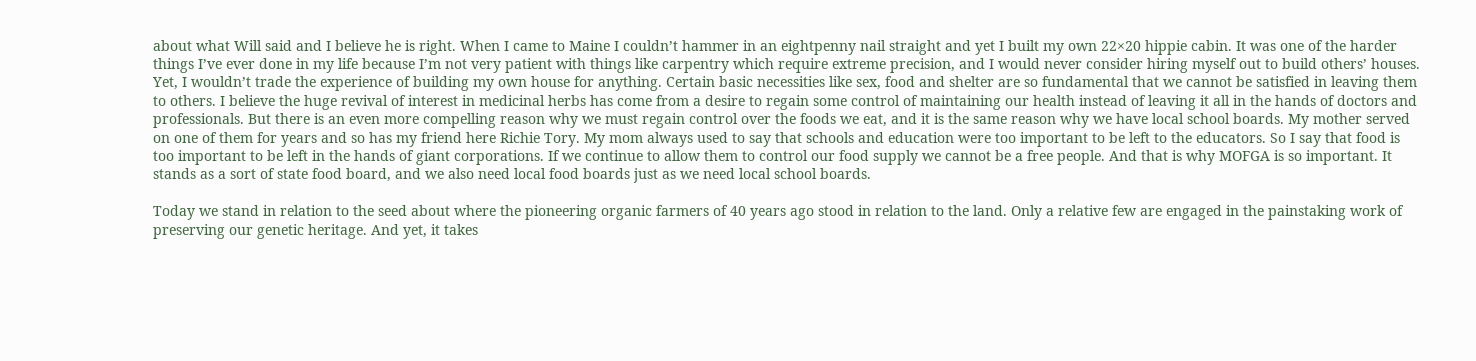about what Will said and I believe he is right. When I came to Maine I couldn’t hammer in an eightpenny nail straight and yet I built my own 22×20 hippie cabin. It was one of the harder things I’ve ever done in my life because I’m not very patient with things like carpentry which require extreme precision, and I would never consider hiring myself out to build others’ houses. Yet, I wouldn’t trade the experience of building my own house for anything. Certain basic necessities like sex, food and shelter are so fundamental that we cannot be satisfied in leaving them to others. I believe the huge revival of interest in medicinal herbs has come from a desire to regain some control of maintaining our health instead of leaving it all in the hands of doctors and professionals. But there is an even more compelling reason why we must regain control over the foods we eat, and it is the same reason why we have local school boards. My mother served on one of them for years and so has my friend here Richie Tory. My mom always used to say that schools and education were too important to be left to the educators. So I say that food is too important to be left in the hands of giant corporations. If we continue to allow them to control our food supply we cannot be a free people. And that is why MOFGA is so important. It stands as a sort of state food board, and we also need local food boards just as we need local school boards.

Today we stand in relation to the seed about where the pioneering organic farmers of 40 years ago stood in relation to the land. Only a relative few are engaged in the painstaking work of preserving our genetic heritage. And yet, it takes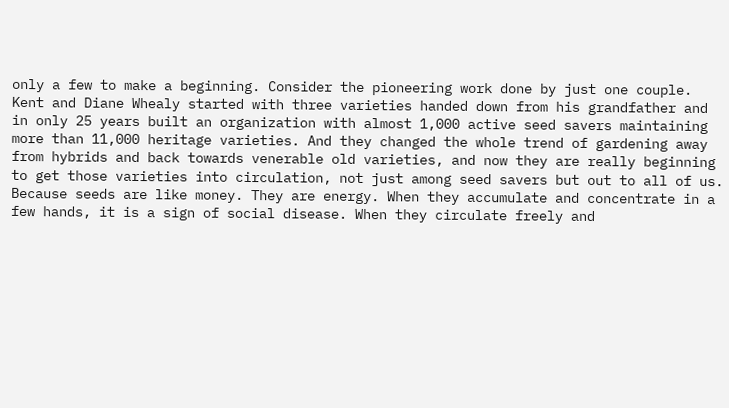only a few to make a beginning. Consider the pioneering work done by just one couple. Kent and Diane Whealy started with three varieties handed down from his grandfather and in only 25 years built an organization with almost 1,000 active seed savers maintaining more than 11,000 heritage varieties. And they changed the whole trend of gardening away from hybrids and back towards venerable old varieties, and now they are really beginning to get those varieties into circulation, not just among seed savers but out to all of us. Because seeds are like money. They are energy. When they accumulate and concentrate in a few hands, it is a sign of social disease. When they circulate freely and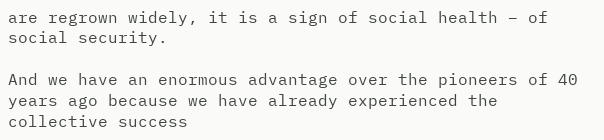are regrown widely, it is a sign of social health – of social security.

And we have an enormous advantage over the pioneers of 40 years ago because we have already experienced the collective success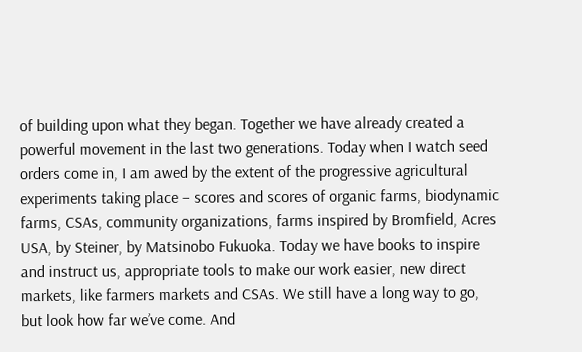of building upon what they began. Together we have already created a powerful movement in the last two generations. Today when I watch seed orders come in, I am awed by the extent of the progressive agricultural experiments taking place – scores and scores of organic farms, biodynamic farms, CSAs, community organizations, farms inspired by Bromfield, Acres USA, by Steiner, by Matsinobo Fukuoka. Today we have books to inspire and instruct us, appropriate tools to make our work easier, new direct markets, like farmers markets and CSAs. We still have a long way to go, but look how far we’ve come. And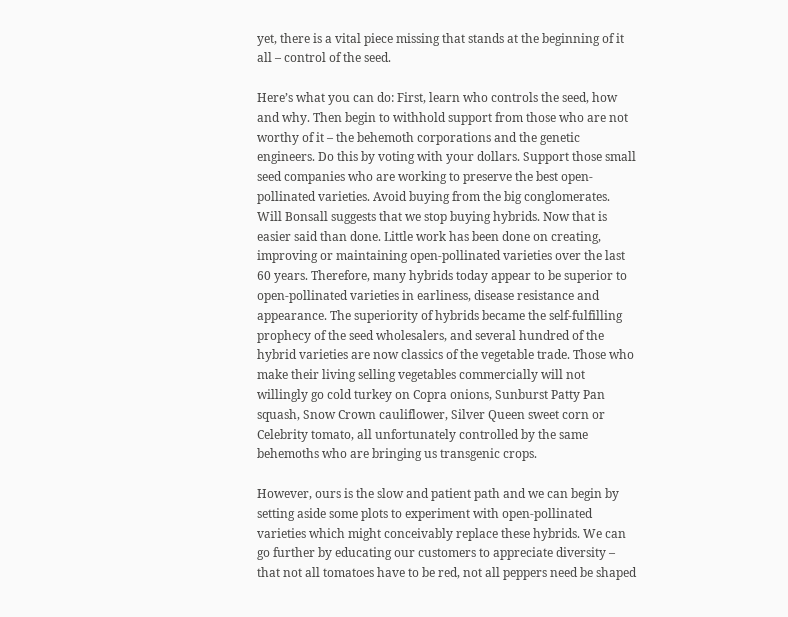yet, there is a vital piece missing that stands at the beginning of it all – control of the seed.

Here’s what you can do: First, learn who controls the seed, how and why. Then begin to withhold support from those who are not worthy of it – the behemoth corporations and the genetic engineers. Do this by voting with your dollars. Support those small seed companies who are working to preserve the best open-pollinated varieties. Avoid buying from the big conglomerates. Will Bonsall suggests that we stop buying hybrids. Now that is easier said than done. Little work has been done on creating, improving or maintaining open-pollinated varieties over the last 60 years. Therefore, many hybrids today appear to be superior to open-pollinated varieties in earliness, disease resistance and appearance. The superiority of hybrids became the self-fulfilling prophecy of the seed wholesalers, and several hundred of the hybrid varieties are now classics of the vegetable trade. Those who make their living selling vegetables commercially will not willingly go cold turkey on Copra onions, Sunburst Patty Pan squash, Snow Crown cauliflower, Silver Queen sweet corn or Celebrity tomato, all unfortunately controlled by the same behemoths who are bringing us transgenic crops.

However, ours is the slow and patient path and we can begin by setting aside some plots to experiment with open-pollinated varieties which might conceivably replace these hybrids. We can go further by educating our customers to appreciate diversity – that not all tomatoes have to be red, not all peppers need be shaped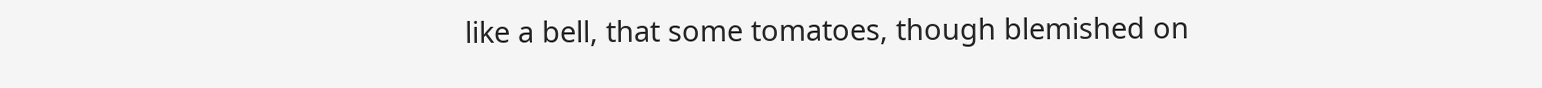like a bell, that some tomatoes, though blemished on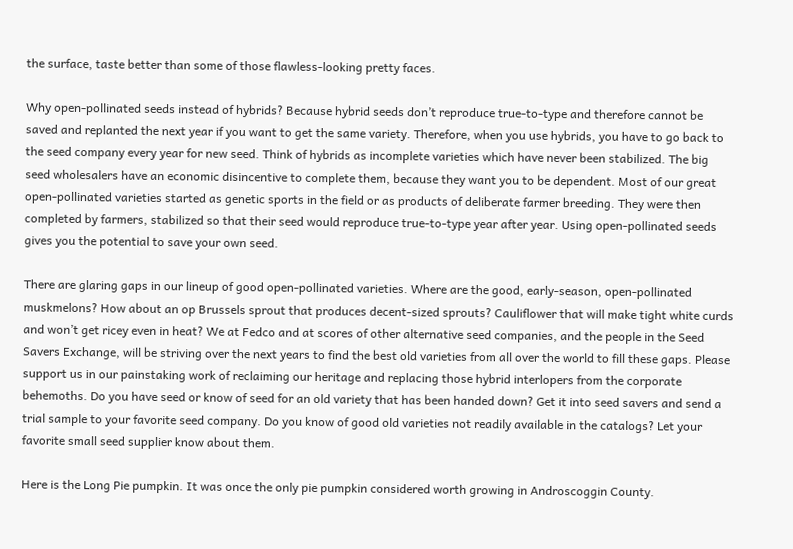the surface, taste better than some of those flawless-looking pretty faces.

Why open-pollinated seeds instead of hybrids? Because hybrid seeds don’t reproduce true-to-type and therefore cannot be saved and replanted the next year if you want to get the same variety. Therefore, when you use hybrids, you have to go back to the seed company every year for new seed. Think of hybrids as incomplete varieties which have never been stabilized. The big seed wholesalers have an economic disincentive to complete them, because they want you to be dependent. Most of our great open-pollinated varieties started as genetic sports in the field or as products of deliberate farmer breeding. They were then completed by farmers, stabilized so that their seed would reproduce true-to-type year after year. Using open-pollinated seeds gives you the potential to save your own seed.

There are glaring gaps in our lineup of good open-pollinated varieties. Where are the good, early-season, open-pollinated muskmelons? How about an op Brussels sprout that produces decent-sized sprouts? Cauliflower that will make tight white curds and won’t get ricey even in heat? We at Fedco and at scores of other alternative seed companies, and the people in the Seed Savers Exchange, will be striving over the next years to find the best old varieties from all over the world to fill these gaps. Please support us in our painstaking work of reclaiming our heritage and replacing those hybrid interlopers from the corporate behemoths. Do you have seed or know of seed for an old variety that has been handed down? Get it into seed savers and send a trial sample to your favorite seed company. Do you know of good old varieties not readily available in the catalogs? Let your favorite small seed supplier know about them.

Here is the Long Pie pumpkin. It was once the only pie pumpkin considered worth growing in Androscoggin County.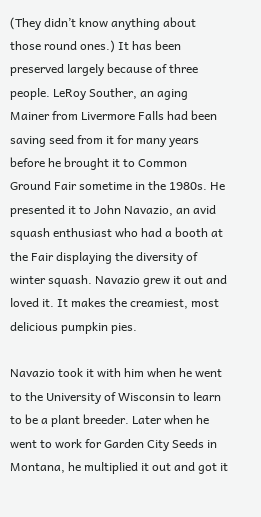(They didn’t know anything about those round ones.) It has been preserved largely because of three people. LeRoy Souther, an aging Mainer from Livermore Falls had been saving seed from it for many years before he brought it to Common Ground Fair sometime in the 1980s. He presented it to John Navazio, an avid squash enthusiast who had a booth at the Fair displaying the diversity of winter squash. Navazio grew it out and loved it. It makes the creamiest, most delicious pumpkin pies.

Navazio took it with him when he went to the University of Wisconsin to learn to be a plant breeder. Later when he went to work for Garden City Seeds in Montana, he multiplied it out and got it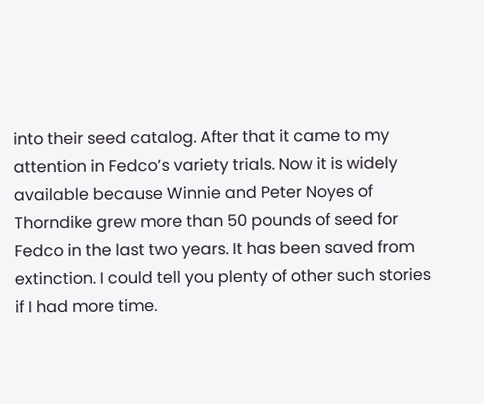into their seed catalog. After that it came to my attention in Fedco’s variety trials. Now it is widely available because Winnie and Peter Noyes of Thorndike grew more than 50 pounds of seed for Fedco in the last two years. It has been saved from extinction. I could tell you plenty of other such stories if I had more time.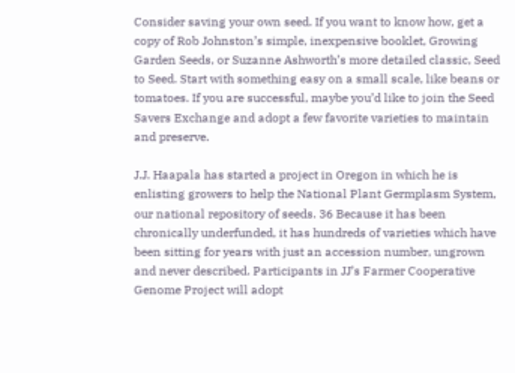Consider saving your own seed. If you want to know how, get a copy of Rob Johnston’s simple, inexpensive booklet, Growing Garden Seeds, or Suzanne Ashworth’s more detailed classic, Seed to Seed. Start with something easy on a small scale, like beans or tomatoes. If you are successful, maybe you’d like to join the Seed Savers Exchange and adopt a few favorite varieties to maintain and preserve.

J.J. Haapala has started a project in Oregon in which he is enlisting growers to help the National Plant Germplasm System, our national repository of seeds. 36 Because it has been chronically underfunded, it has hundreds of varieties which have been sitting for years with just an accession number, ungrown and never described. Participants in JJ’s Farmer Cooperative Genome Project will adopt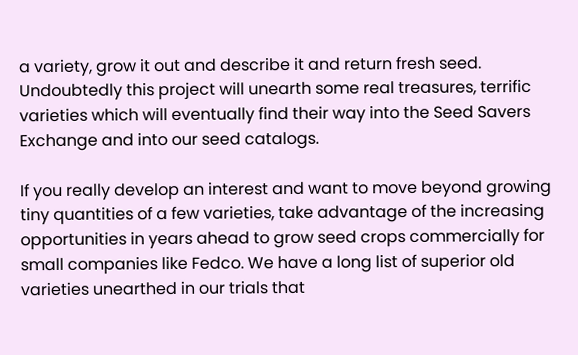a variety, grow it out and describe it and return fresh seed. Undoubtedly this project will unearth some real treasures, terrific varieties which will eventually find their way into the Seed Savers Exchange and into our seed catalogs.

If you really develop an interest and want to move beyond growing tiny quantities of a few varieties, take advantage of the increasing opportunities in years ahead to grow seed crops commercially for small companies like Fedco. We have a long list of superior old varieties unearthed in our trials that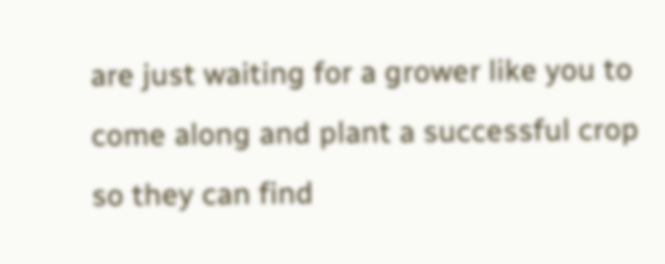are just waiting for a grower like you to come along and plant a successful crop so they can find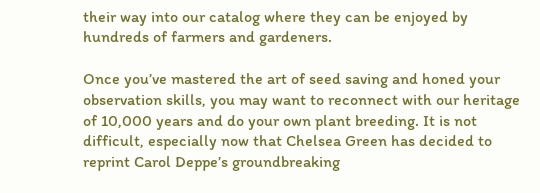their way into our catalog where they can be enjoyed by hundreds of farmers and gardeners.

Once you’ve mastered the art of seed saving and honed your observation skills, you may want to reconnect with our heritage of 10,000 years and do your own plant breeding. It is not difficult, especially now that Chelsea Green has decided to reprint Carol Deppe’s groundbreaking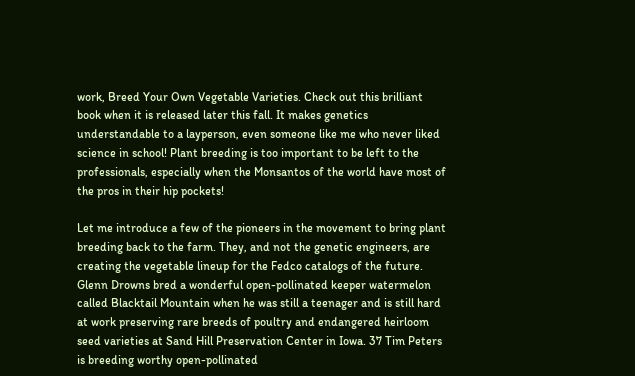work, Breed Your Own Vegetable Varieties. Check out this brilliant book when it is released later this fall. It makes genetics understandable to a layperson, even someone like me who never liked science in school! Plant breeding is too important to be left to the professionals, especially when the Monsantos of the world have most of the pros in their hip pockets!

Let me introduce a few of the pioneers in the movement to bring plant breeding back to the farm. They, and not the genetic engineers, are creating the vegetable lineup for the Fedco catalogs of the future. Glenn Drowns bred a wonderful open-pollinated keeper watermelon called Blacktail Mountain when he was still a teenager and is still hard at work preserving rare breeds of poultry and endangered heirloom seed varieties at Sand Hill Preservation Center in Iowa. 37 Tim Peters is breeding worthy open-pollinated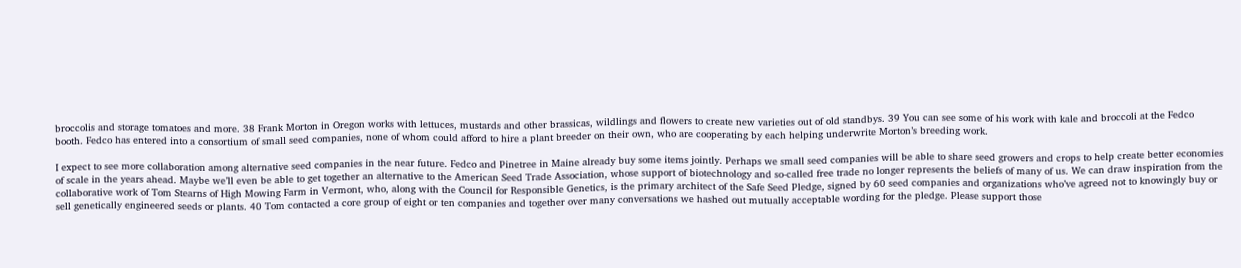broccolis and storage tomatoes and more. 38 Frank Morton in Oregon works with lettuces, mustards and other brassicas, wildlings and flowers to create new varieties out of old standbys. 39 You can see some of his work with kale and broccoli at the Fedco booth. Fedco has entered into a consortium of small seed companies, none of whom could afford to hire a plant breeder on their own, who are cooperating by each helping underwrite Morton’s breeding work.

I expect to see more collaboration among alternative seed companies in the near future. Fedco and Pinetree in Maine already buy some items jointly. Perhaps we small seed companies will be able to share seed growers and crops to help create better economies of scale in the years ahead. Maybe we’ll even be able to get together an alternative to the American Seed Trade Association, whose support of biotechnology and so-called free trade no longer represents the beliefs of many of us. We can draw inspiration from the collaborative work of Tom Stearns of High Mowing Farm in Vermont, who, along with the Council for Responsible Genetics, is the primary architect of the Safe Seed Pledge, signed by 60 seed companies and organizations who’ve agreed not to knowingly buy or sell genetically engineered seeds or plants. 40 Tom contacted a core group of eight or ten companies and together over many conversations we hashed out mutually acceptable wording for the pledge. Please support those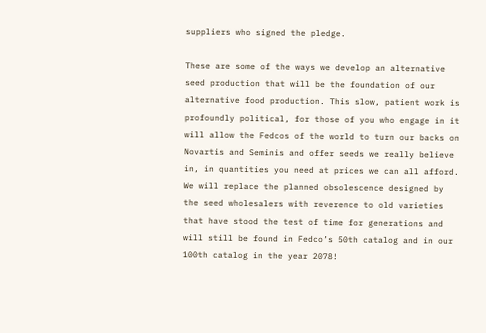suppliers who signed the pledge.

These are some of the ways we develop an alternative seed production that will be the foundation of our alternative food production. This slow, patient work is profoundly political, for those of you who engage in it will allow the Fedcos of the world to turn our backs on Novartis and Seminis and offer seeds we really believe in, in quantities you need at prices we can all afford. We will replace the planned obsolescence designed by the seed wholesalers with reverence to old varieties that have stood the test of time for generations and will still be found in Fedco’s 50th catalog and in our 100th catalog in the year 2078!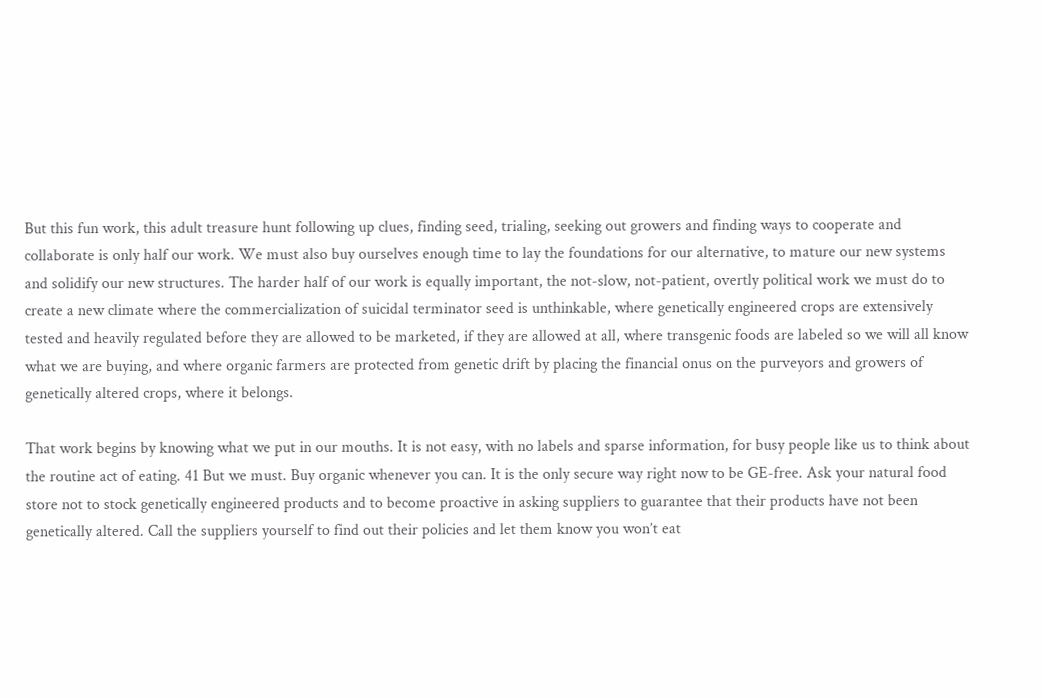But this fun work, this adult treasure hunt following up clues, finding seed, trialing, seeking out growers and finding ways to cooperate and collaborate is only half our work. We must also buy ourselves enough time to lay the foundations for our alternative, to mature our new systems and solidify our new structures. The harder half of our work is equally important, the not-slow, not-patient, overtly political work we must do to create a new climate where the commercialization of suicidal terminator seed is unthinkable, where genetically engineered crops are extensively tested and heavily regulated before they are allowed to be marketed, if they are allowed at all, where transgenic foods are labeled so we will all know what we are buying, and where organic farmers are protected from genetic drift by placing the financial onus on the purveyors and growers of genetically altered crops, where it belongs.

That work begins by knowing what we put in our mouths. It is not easy, with no labels and sparse information, for busy people like us to think about the routine act of eating. 41 But we must. Buy organic whenever you can. It is the only secure way right now to be GE-free. Ask your natural food store not to stock genetically engineered products and to become proactive in asking suppliers to guarantee that their products have not been genetically altered. Call the suppliers yourself to find out their policies and let them know you won’t eat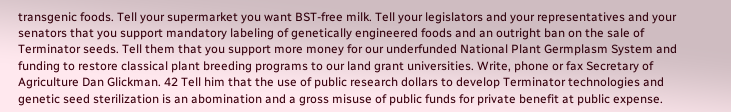transgenic foods. Tell your supermarket you want BST-free milk. Tell your legislators and your representatives and your senators that you support mandatory labeling of genetically engineered foods and an outright ban on the sale of Terminator seeds. Tell them that you support more money for our underfunded National Plant Germplasm System and funding to restore classical plant breeding programs to our land grant universities. Write, phone or fax Secretary of Agriculture Dan Glickman. 42 Tell him that the use of public research dollars to develop Terminator technologies and genetic seed sterilization is an abomination and a gross misuse of public funds for private benefit at public expense.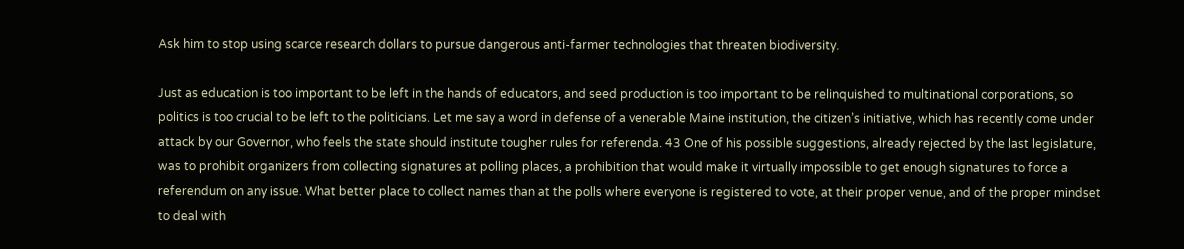Ask him to stop using scarce research dollars to pursue dangerous anti-farmer technologies that threaten biodiversity.

Just as education is too important to be left in the hands of educators, and seed production is too important to be relinquished to multinational corporations, so politics is too crucial to be left to the politicians. Let me say a word in defense of a venerable Maine institution, the citizen’s initiative, which has recently come under attack by our Governor, who feels the state should institute tougher rules for referenda. 43 One of his possible suggestions, already rejected by the last legislature, was to prohibit organizers from collecting signatures at polling places, a prohibition that would make it virtually impossible to get enough signatures to force a referendum on any issue. What better place to collect names than at the polls where everyone is registered to vote, at their proper venue, and of the proper mindset to deal with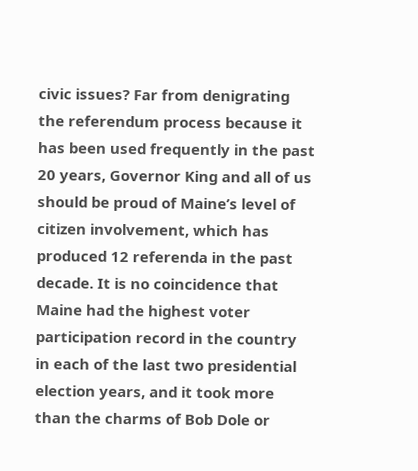civic issues? Far from denigrating the referendum process because it has been used frequently in the past 20 years, Governor King and all of us should be proud of Maine’s level of citizen involvement, which has produced 12 referenda in the past decade. It is no coincidence that Maine had the highest voter participation record in the country in each of the last two presidential election years, and it took more than the charms of Bob Dole or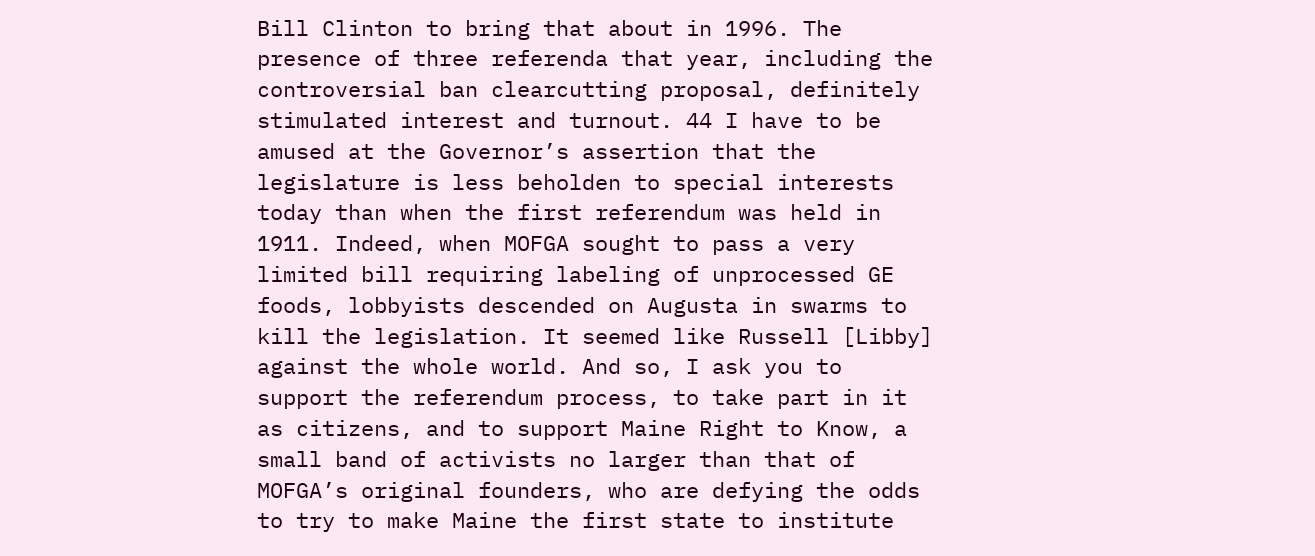Bill Clinton to bring that about in 1996. The presence of three referenda that year, including the controversial ban clearcutting proposal, definitely stimulated interest and turnout. 44 I have to be amused at the Governor’s assertion that the legislature is less beholden to special interests today than when the first referendum was held in 1911. Indeed, when MOFGA sought to pass a very limited bill requiring labeling of unprocessed GE foods, lobbyists descended on Augusta in swarms to kill the legislation. It seemed like Russell [Libby] against the whole world. And so, I ask you to support the referendum process, to take part in it as citizens, and to support Maine Right to Know, a small band of activists no larger than that of MOFGA’s original founders, who are defying the odds to try to make Maine the first state to institute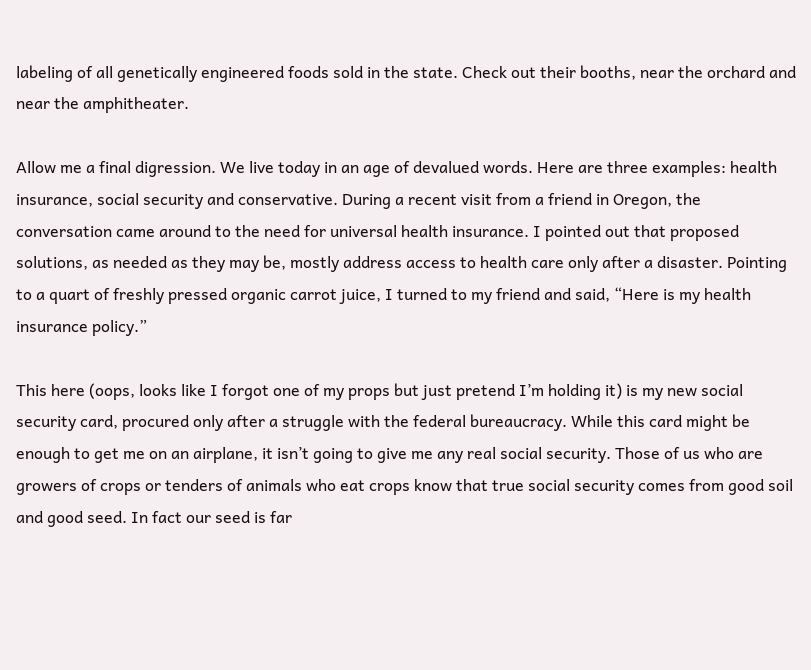labeling of all genetically engineered foods sold in the state. Check out their booths, near the orchard and near the amphitheater.

Allow me a final digression. We live today in an age of devalued words. Here are three examples: health insurance, social security and conservative. During a recent visit from a friend in Oregon, the conversation came around to the need for universal health insurance. I pointed out that proposed solutions, as needed as they may be, mostly address access to health care only after a disaster. Pointing to a quart of freshly pressed organic carrot juice, I turned to my friend and said, “Here is my health insurance policy.”

This here (oops, looks like I forgot one of my props but just pretend I’m holding it) is my new social security card, procured only after a struggle with the federal bureaucracy. While this card might be enough to get me on an airplane, it isn’t going to give me any real social security. Those of us who are growers of crops or tenders of animals who eat crops know that true social security comes from good soil and good seed. In fact our seed is far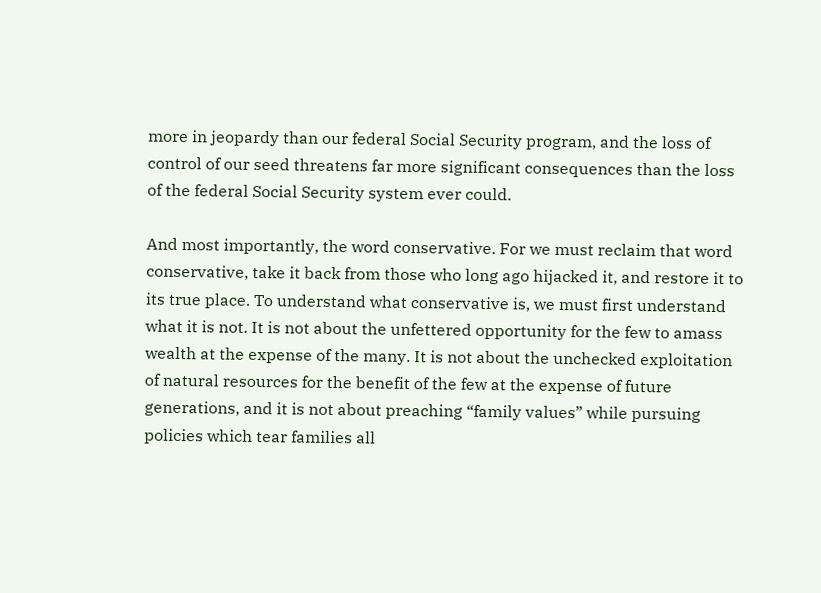more in jeopardy than our federal Social Security program, and the loss of control of our seed threatens far more significant consequences than the loss of the federal Social Security system ever could.

And most importantly, the word conservative. For we must reclaim that word conservative, take it back from those who long ago hijacked it, and restore it to its true place. To understand what conservative is, we must first understand what it is not. It is not about the unfettered opportunity for the few to amass wealth at the expense of the many. It is not about the unchecked exploitation of natural resources for the benefit of the few at the expense of future generations, and it is not about preaching “family values” while pursuing policies which tear families all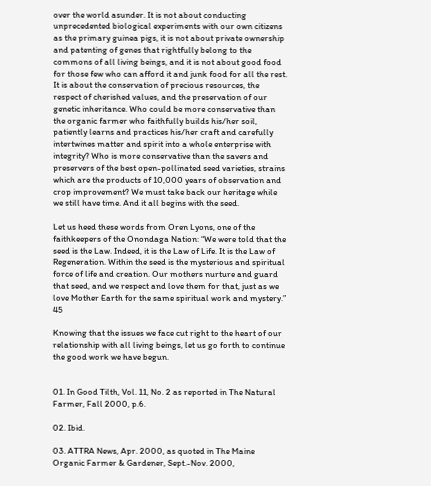over the world asunder. It is not about conducting unprecedented biological experiments with our own citizens as the primary guinea pigs, it is not about private ownership and patenting of genes that rightfully belong to the commons of all living beings, and it is not about good food for those few who can afford it and junk food for all the rest. It is about the conservation of precious resources, the respect of cherished values, and the preservation of our genetic inheritance. Who could be more conservative than the organic farmer who faithfully builds his/her soil, patiently learns and practices his/her craft and carefully intertwines matter and spirit into a whole enterprise with integrity? Who is more conservative than the savers and preservers of the best open-pollinated seed varieties, strains which are the products of 10,000 years of observation and crop improvement? We must take back our heritage while we still have time. And it all begins with the seed.

Let us heed these words from Oren Lyons, one of the faithkeepers of the Onondaga Nation: “We were told that the seed is the Law. Indeed, it is the Law of Life. It is the Law of Regeneration. Within the seed is the mysterious and spiritual force of life and creation. Our mothers nurture and guard that seed, and we respect and love them for that, just as we love Mother Earth for the same spiritual work and mystery.” 45

Knowing that the issues we face cut right to the heart of our relationship with all living beings, let us go forth to continue the good work we have begun.


01. In Good Tilth, Vol. 11, No. 2 as reported in The Natural Farmer, Fall 2000, p.6.

02. Ibid.

03. ATTRA News, Apr. 2000, as quoted in The Maine Organic Farmer & Gardener, Sept.-Nov. 2000,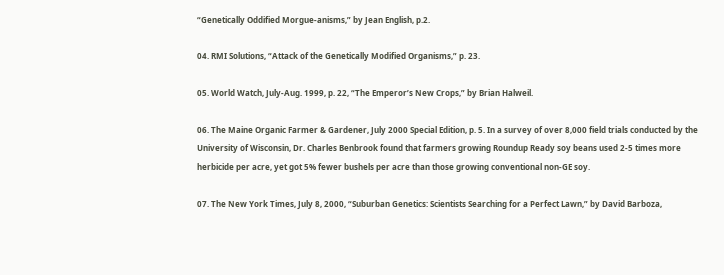“Genetically Oddified Morgue-anisms,” by Jean English, p.2.

04. RMI Solutions, “Attack of the Genetically Modified Organisms,” p. 23.

05. World Watch, July-Aug. 1999, p. 22, “The Emperor’s New Crops,” by Brian Halweil.

06. The Maine Organic Farmer & Gardener, July 2000 Special Edition, p. 5. In a survey of over 8,000 field trials conducted by the University of Wisconsin, Dr. Charles Benbrook found that farmers growing Roundup Ready soy beans used 2-5 times more herbicide per acre, yet got 5% fewer bushels per acre than those growing conventional non-GE soy.

07. The New York Times, July 8, 2000, “Suburban Genetics: Scientists Searching for a Perfect Lawn,” by David Barboza,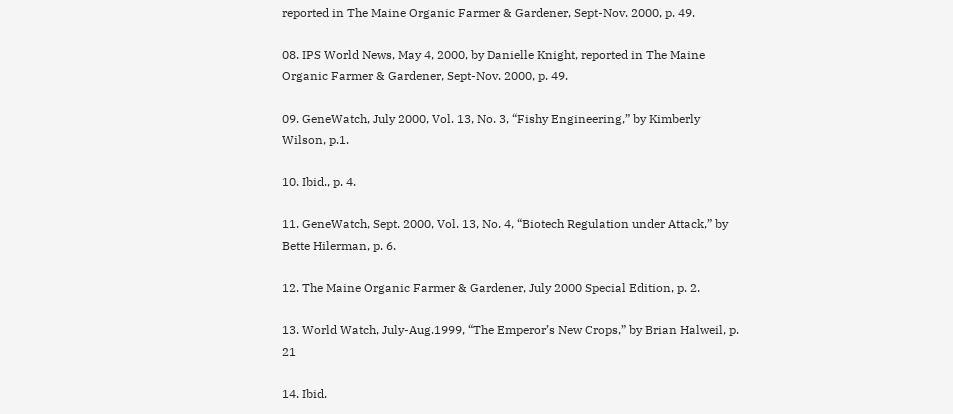reported in The Maine Organic Farmer & Gardener, Sept-Nov. 2000, p. 49.

08. IPS World News, May 4, 2000, by Danielle Knight, reported in The Maine Organic Farmer & Gardener, Sept-Nov. 2000, p. 49.

09. GeneWatch, July 2000, Vol. 13, No. 3, “Fishy Engineering,” by Kimberly Wilson, p.1.

10. Ibid., p. 4.

11. GeneWatch, Sept. 2000, Vol. 13, No. 4, “Biotech Regulation under Attack,” by Bette Hilerman, p. 6.

12. The Maine Organic Farmer & Gardener, July 2000 Special Edition, p. 2.

13. World Watch, July-Aug.1999, “The Emperor’s New Crops,” by Brian Halweil, p. 21

14. Ibid.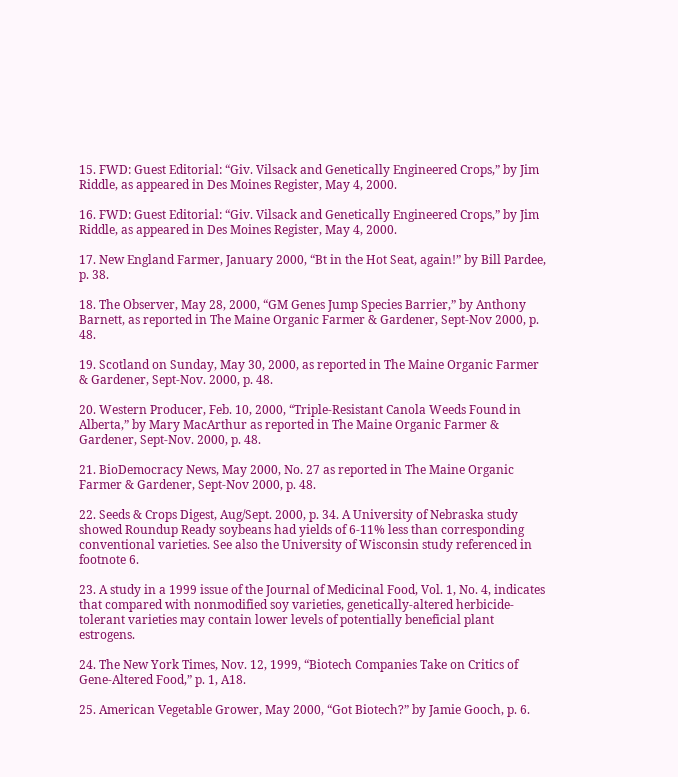15. FWD: Guest Editorial: “Giv. Vilsack and Genetically Engineered Crops,” by Jim Riddle, as appeared in Des Moines Register, May 4, 2000.

16. FWD: Guest Editorial: “Giv. Vilsack and Genetically Engineered Crops,” by Jim Riddle, as appeared in Des Moines Register, May 4, 2000.

17. New England Farmer, January 2000, “Bt in the Hot Seat, again!” by Bill Pardee, p. 38.

18. The Observer, May 28, 2000, “GM Genes Jump Species Barrier,” by Anthony Barnett, as reported in The Maine Organic Farmer & Gardener, Sept-Nov 2000, p. 48.

19. Scotland on Sunday, May 30, 2000, as reported in The Maine Organic Farmer & Gardener, Sept-Nov. 2000, p. 48.

20. Western Producer, Feb. 10, 2000, “Triple-Resistant Canola Weeds Found in Alberta,” by Mary MacArthur as reported in The Maine Organic Farmer & Gardener, Sept-Nov. 2000, p. 48.

21. BioDemocracy News, May 2000, No. 27 as reported in The Maine Organic Farmer & Gardener, Sept-Nov 2000, p. 48.

22. Seeds & Crops Digest, Aug/Sept. 2000, p. 34. A University of Nebraska study showed Roundup Ready soybeans had yields of 6-11% less than corresponding conventional varieties. See also the University of Wisconsin study referenced in footnote 6.

23. A study in a 1999 issue of the Journal of Medicinal Food, Vol. 1, No. 4, indicates that compared with nonmodified soy varieties, genetically-altered herbicide-tolerant varieties may contain lower levels of potentially beneficial plant estrogens.

24. The New York Times, Nov. 12, 1999, “Biotech Companies Take on Critics of Gene-Altered Food,” p. 1, A18.

25. American Vegetable Grower, May 2000, “Got Biotech?” by Jamie Gooch, p. 6.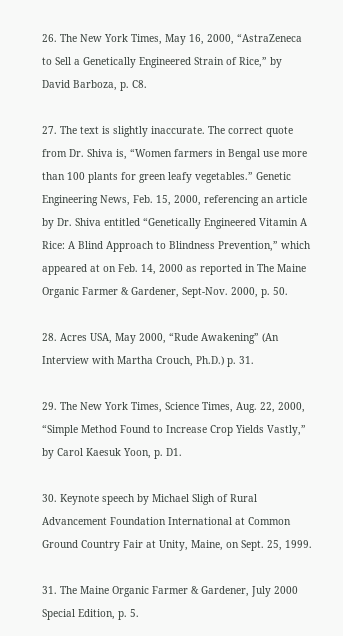26. The New York Times, May 16, 2000, “AstraZeneca to Sell a Genetically Engineered Strain of Rice,” by David Barboza, p. C8.

27. The text is slightly inaccurate. The correct quote from Dr. Shiva is, “Women farmers in Bengal use more than 100 plants for green leafy vegetables.” Genetic Engineering News, Feb. 15, 2000, referencing an article by Dr. Shiva entitled “Genetically Engineered Vitamin A Rice: A Blind Approach to Blindness Prevention,” which appeared at on Feb. 14, 2000 as reported in The Maine Organic Farmer & Gardener, Sept-Nov. 2000, p. 50.

28. Acres USA, May 2000, “Rude Awakening” (An Interview with Martha Crouch, Ph.D.) p. 31.

29. The New York Times, Science Times, Aug. 22, 2000, “Simple Method Found to Increase Crop Yields Vastly,” by Carol Kaesuk Yoon, p. D1.

30. Keynote speech by Michael Sligh of Rural Advancement Foundation International at Common Ground Country Fair at Unity, Maine, on Sept. 25, 1999.

31. The Maine Organic Farmer & Gardener, July 2000 Special Edition, p. 5.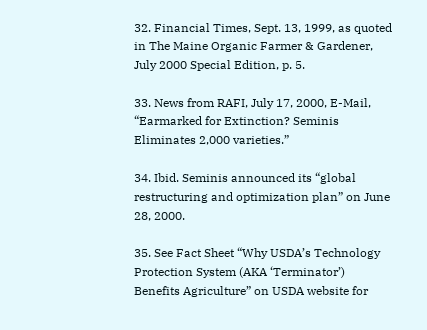32. Financial Times, Sept. 13, 1999, as quoted in The Maine Organic Farmer & Gardener, July 2000 Special Edition, p. 5.

33. News from RAFI, July 17, 2000, E-Mail, “Earmarked for Extinction? Seminis Eliminates 2,000 varieties.”

34. Ibid. Seminis announced its “global restructuring and optimization plan” on June 28, 2000.

35. See Fact Sheet “Why USDA’s Technology Protection System (AKA ‘Terminator’) Benefits Agriculture” on USDA website for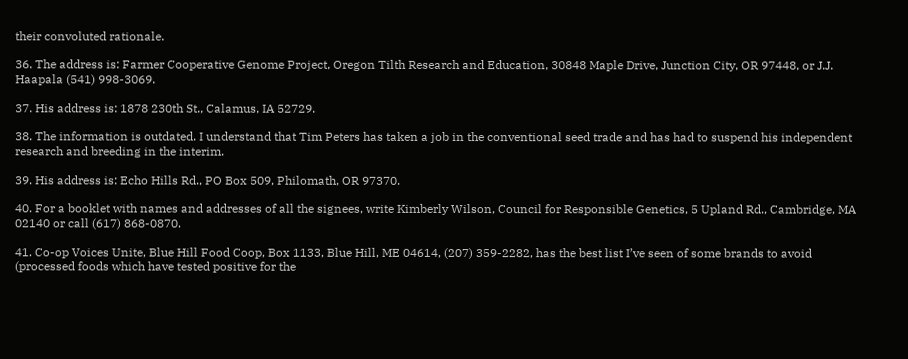their convoluted rationale.

36. The address is: Farmer Cooperative Genome Project, Oregon Tilth Research and Education, 30848 Maple Drive, Junction City, OR 97448, or J.J. Haapala (541) 998-3069.

37. His address is: 1878 230th St., Calamus, IA 52729.

38. The information is outdated. I understand that Tim Peters has taken a job in the conventional seed trade and has had to suspend his independent research and breeding in the interim.

39. His address is: Echo Hills Rd., PO Box 509, Philomath, OR 97370.

40. For a booklet with names and addresses of all the signees, write Kimberly Wilson, Council for Responsible Genetics, 5 Upland Rd., Cambridge, MA 02140 or call (617) 868-0870.

41. Co-op Voices Unite, Blue Hill Food Coop, Box 1133, Blue Hill, ME 04614, (207) 359-2282, has the best list I’ve seen of some brands to avoid (processed foods which have tested positive for the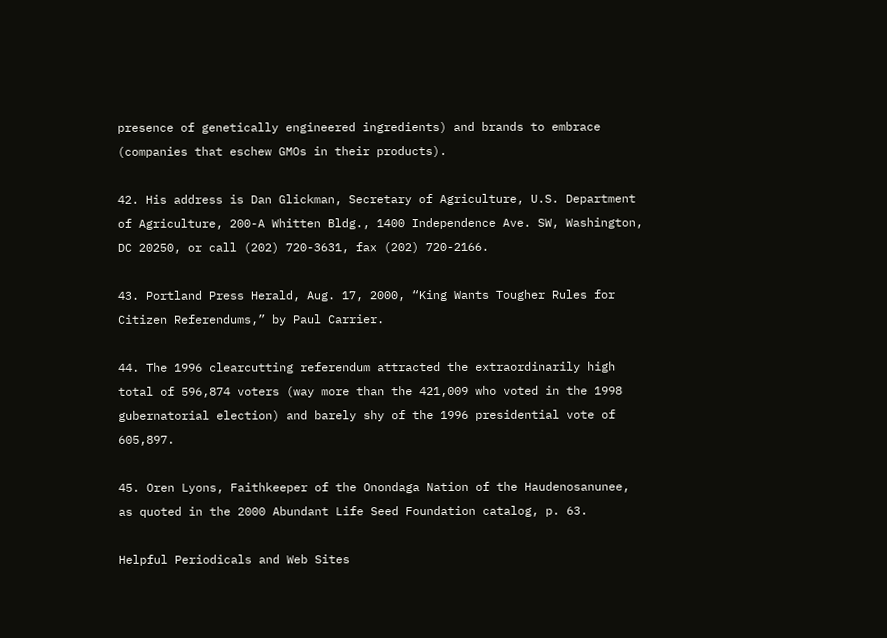presence of genetically engineered ingredients) and brands to embrace (companies that eschew GMOs in their products).

42. His address is Dan Glickman, Secretary of Agriculture, U.S. Department of Agriculture, 200-A Whitten Bldg., 1400 Independence Ave. SW, Washington, DC 20250, or call (202) 720-3631, fax (202) 720-2166.

43. Portland Press Herald, Aug. 17, 2000, “King Wants Tougher Rules for Citizen Referendums,” by Paul Carrier.

44. The 1996 clearcutting referendum attracted the extraordinarily high total of 596,874 voters (way more than the 421,009 who voted in the 1998 gubernatorial election) and barely shy of the 1996 presidential vote of 605,897.

45. Oren Lyons, Faithkeeper of the Onondaga Nation of the Haudenosanunee, as quoted in the 2000 Abundant Life Seed Foundation catalog, p. 63.

Helpful Periodicals and Web Sites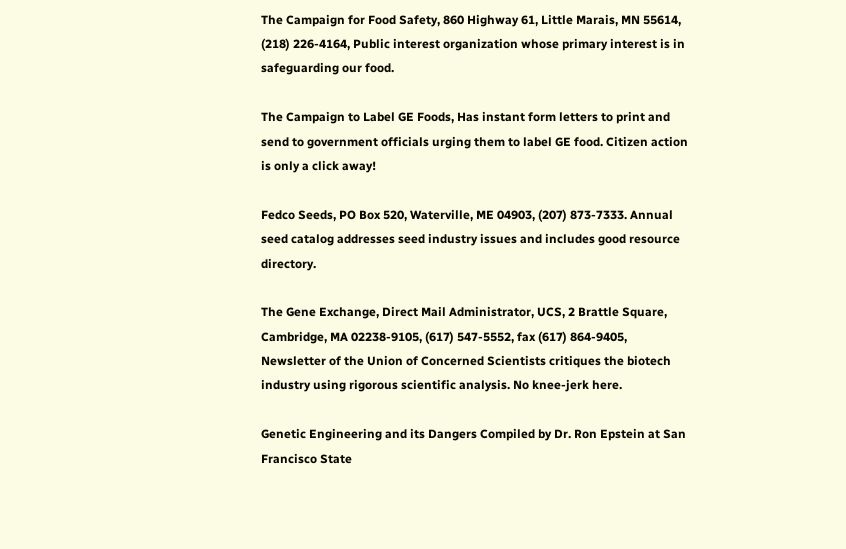The Campaign for Food Safety, 860 Highway 61, Little Marais, MN 55614, (218) 226-4164, Public interest organization whose primary interest is in safeguarding our food.

The Campaign to Label GE Foods, Has instant form letters to print and send to government officials urging them to label GE food. Citizen action is only a click away!

Fedco Seeds, PO Box 520, Waterville, ME 04903, (207) 873-7333. Annual seed catalog addresses seed industry issues and includes good resource directory.

The Gene Exchange, Direct Mail Administrator, UCS, 2 Brattle Square, Cambridge, MA 02238-9105, (617) 547-5552, fax (617) 864-9405, Newsletter of the Union of Concerned Scientists critiques the biotech industry using rigorous scientific analysis. No knee-jerk here.

Genetic Engineering and its Dangers Compiled by Dr. Ron Epstein at San Francisco State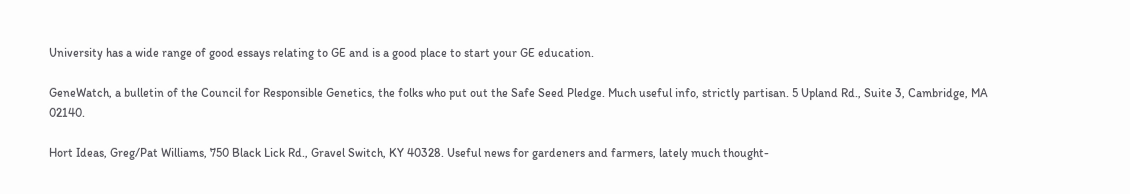University has a wide range of good essays relating to GE and is a good place to start your GE education.

GeneWatch, a bulletin of the Council for Responsible Genetics, the folks who put out the Safe Seed Pledge. Much useful info, strictly partisan. 5 Upland Rd., Suite 3, Cambridge, MA 02140.

Hort Ideas, Greg/Pat Williams, 750 Black Lick Rd., Gravel Switch, KY 40328. Useful news for gardeners and farmers, lately much thought-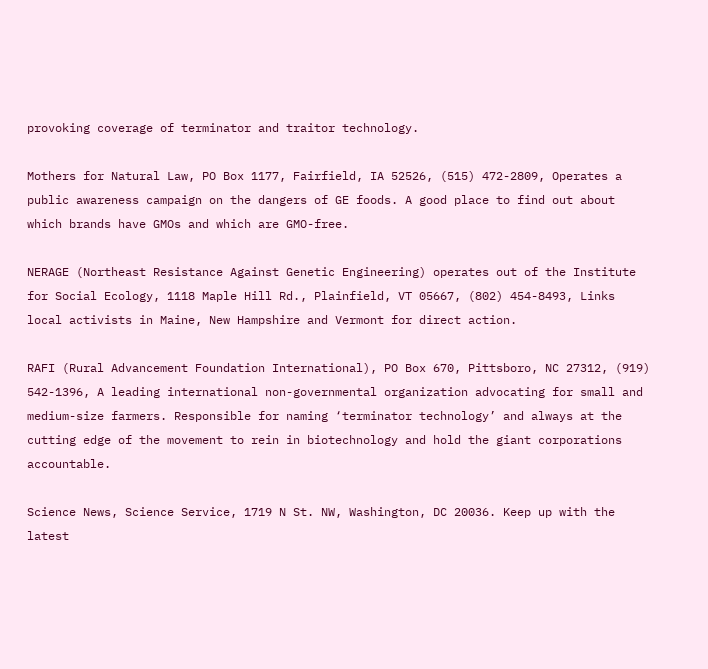provoking coverage of terminator and traitor technology.

Mothers for Natural Law, PO Box 1177, Fairfield, IA 52526, (515) 472-2809, Operates a public awareness campaign on the dangers of GE foods. A good place to find out about which brands have GMOs and which are GMO-free.

NERAGE (Northeast Resistance Against Genetic Engineering) operates out of the Institute for Social Ecology, 1118 Maple Hill Rd., Plainfield, VT 05667, (802) 454-8493, Links local activists in Maine, New Hampshire and Vermont for direct action.

RAFI (Rural Advancement Foundation International), PO Box 670, Pittsboro, NC 27312, (919) 542-1396, A leading international non-governmental organization advocating for small and medium-size farmers. Responsible for naming ‘terminator technology’ and always at the cutting edge of the movement to rein in biotechnology and hold the giant corporations accountable.

Science News, Science Service, 1719 N St. NW, Washington, DC 20036. Keep up with the latest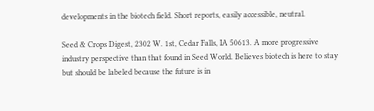developments in the biotech field. Short reports, easily accessible, neutral.

Seed & Crops Digest, 2302 W. 1st, Cedar Falls, IA 50613. A more progressive industry perspective than that found in Seed World. Believes biotech is here to stay but should be labeled because the future is in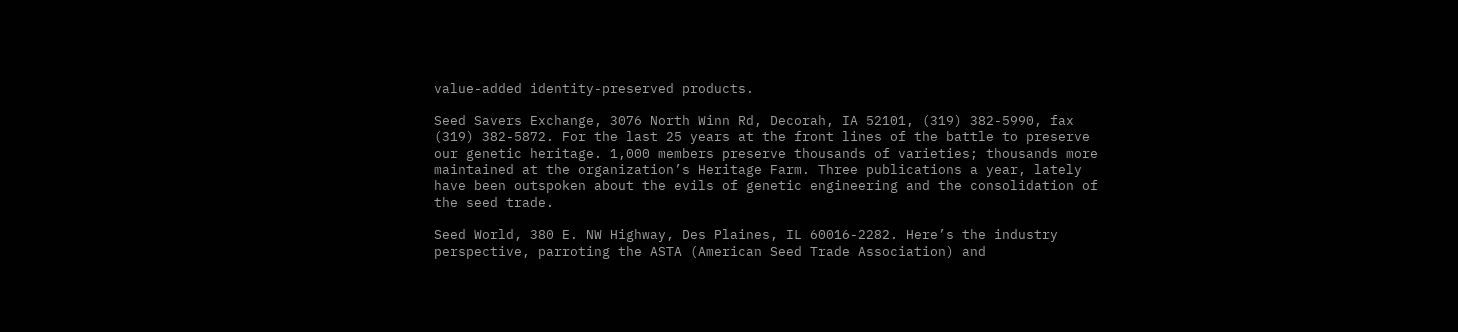value-added identity-preserved products.

Seed Savers Exchange, 3076 North Winn Rd, Decorah, IA 52101, (319) 382-5990, fax (319) 382-5872. For the last 25 years at the front lines of the battle to preserve our genetic heritage. 1,000 members preserve thousands of varieties; thousands more maintained at the organization’s Heritage Farm. Three publications a year, lately have been outspoken about the evils of genetic engineering and the consolidation of the seed trade.

Seed World, 380 E. NW Highway, Des Plaines, IL 60016-2282. Here’s the industry perspective, parroting the ASTA (American Seed Trade Association) and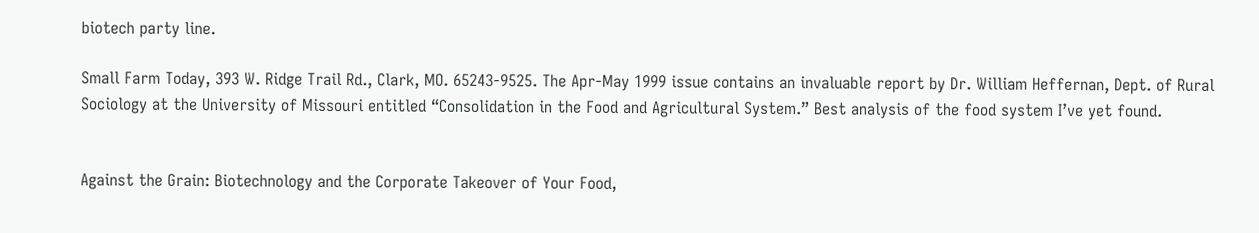biotech party line.

Small Farm Today, 393 W. Ridge Trail Rd., Clark, MO. 65243-9525. The Apr-May 1999 issue contains an invaluable report by Dr. William Heffernan, Dept. of Rural Sociology at the University of Missouri entitled “Consolidation in the Food and Agricultural System.” Best analysis of the food system I’ve yet found.


Against the Grain: Biotechnology and the Corporate Takeover of Your Food,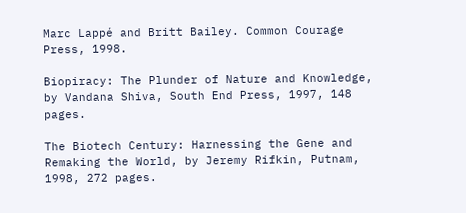Marc Lappé and Britt Bailey. Common Courage Press, 1998.

Biopiracy: The Plunder of Nature and Knowledge, by Vandana Shiva, South End Press, 1997, 148 pages.

The Biotech Century: Harnessing the Gene and Remaking the World, by Jeremy Rifkin, Putnam, 1998, 272 pages.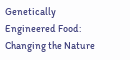Genetically Engineered Food: Changing the Nature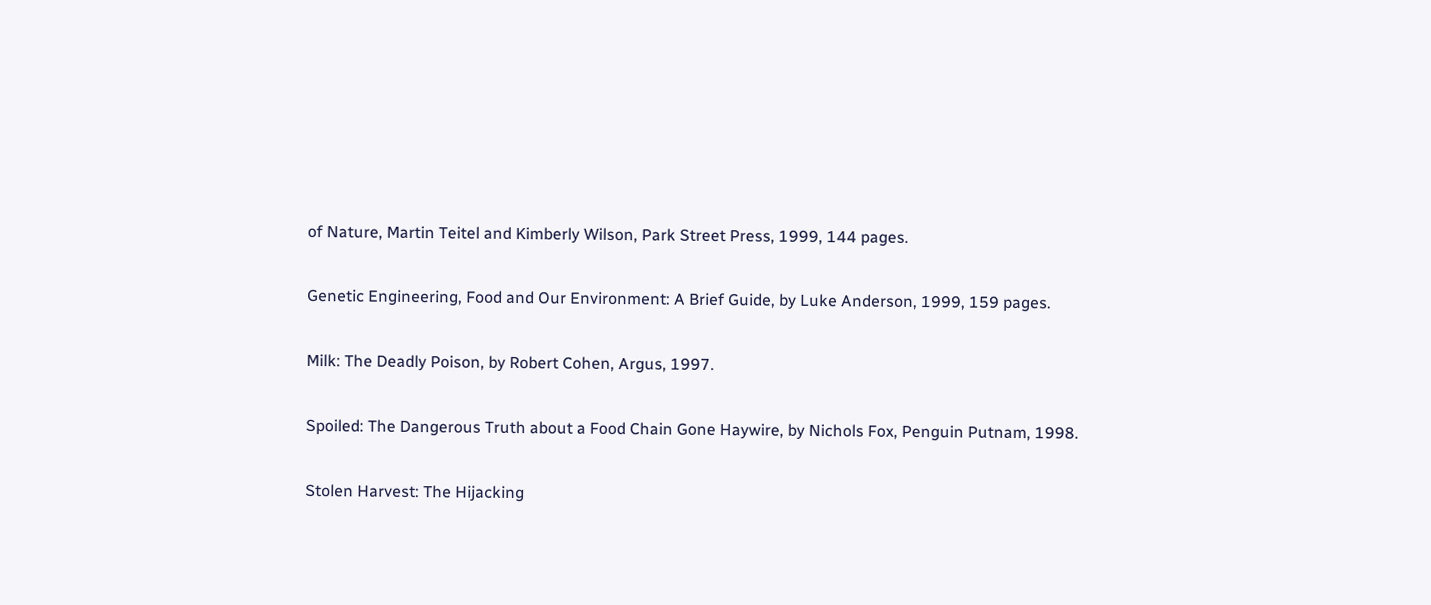of Nature, Martin Teitel and Kimberly Wilson, Park Street Press, 1999, 144 pages.

Genetic Engineering, Food and Our Environment: A Brief Guide, by Luke Anderson, 1999, 159 pages.

Milk: The Deadly Poison, by Robert Cohen, Argus, 1997.

Spoiled: The Dangerous Truth about a Food Chain Gone Haywire, by Nichols Fox, Penguin Putnam, 1998.

Stolen Harvest: The Hijacking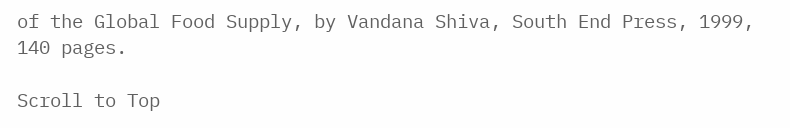of the Global Food Supply, by Vandana Shiva, South End Press, 1999, 140 pages.

Scroll to Top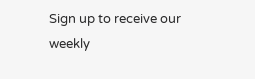Sign up to receive our weekly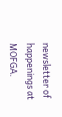newsletter of happenings at MOFGA.